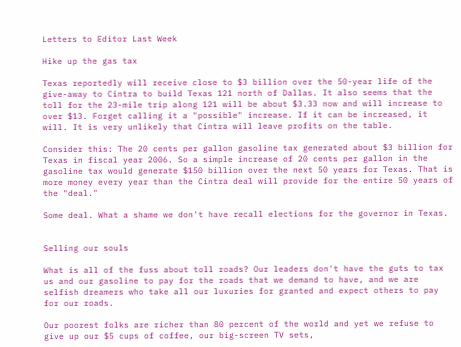Letters to Editor Last Week

Hike up the gas tax

Texas reportedly will receive close to $3 billion over the 50-year life of the give-away to Cintra to build Texas 121 north of Dallas. It also seems that the toll for the 23-mile trip along 121 will be about $3.33 now and will increase to over $13. Forget calling it a "possible" increase. If it can be increased, it will. It is very unlikely that Cintra will leave profits on the table.

Consider this: The 20 cents per gallon gasoline tax generated about $3 billion for Texas in fiscal year 2006. So a simple increase of 20 cents per gallon in the gasoline tax would generate $150 billion over the next 50 years for Texas. That is more money every year than the Cintra deal will provide for the entire 50 years of the "deal."

Some deal. What a shame we don't have recall elections for the governor in Texas.


Selling our souls

What is all of the fuss about toll roads? Our leaders don't have the guts to tax us and our gasoline to pay for the roads that we demand to have, and we are selfish dreamers who take all our luxuries for granted and expect others to pay for our roads.

Our poorest folks are richer than 80 percent of the world and yet we refuse to give up our $5 cups of coffee, our big-screen TV sets,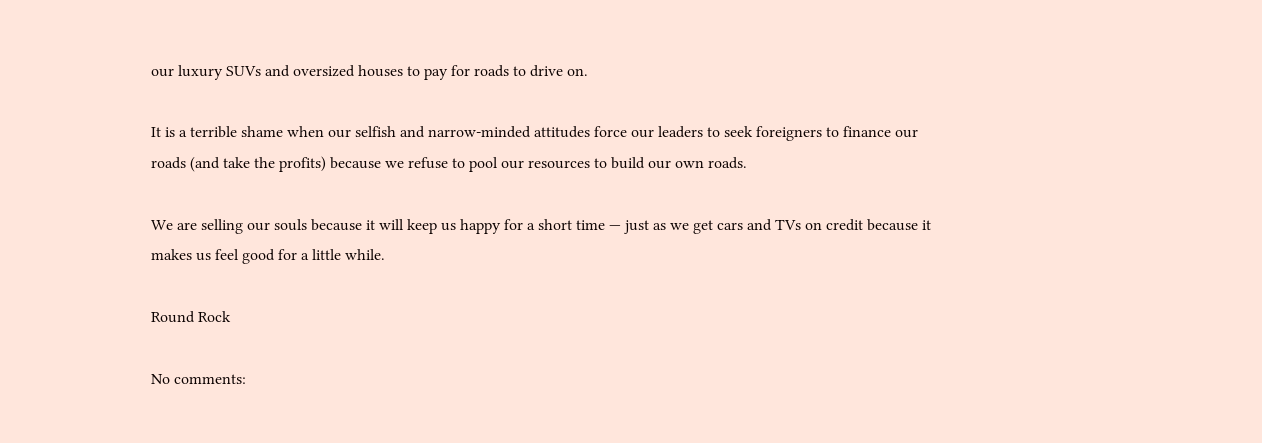our luxury SUVs and oversized houses to pay for roads to drive on.

It is a terrible shame when our selfish and narrow-minded attitudes force our leaders to seek foreigners to finance our roads (and take the profits) because we refuse to pool our resources to build our own roads.

We are selling our souls because it will keep us happy for a short time — just as we get cars and TVs on credit because it makes us feel good for a little while.

Round Rock

No comments: